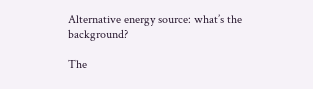Alternative energy source: what’s the background?

The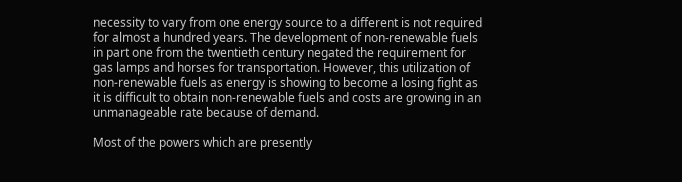necessity to vary from one energy source to a different is not required for almost a hundred years. The development of non-renewable fuels in part one from the twentieth century negated the requirement for gas lamps and horses for transportation. However, this utilization of non-renewable fuels as energy is showing to become a losing fight as it is difficult to obtain non-renewable fuels and costs are growing in an unmanageable rate because of demand.

Most of the powers which are presently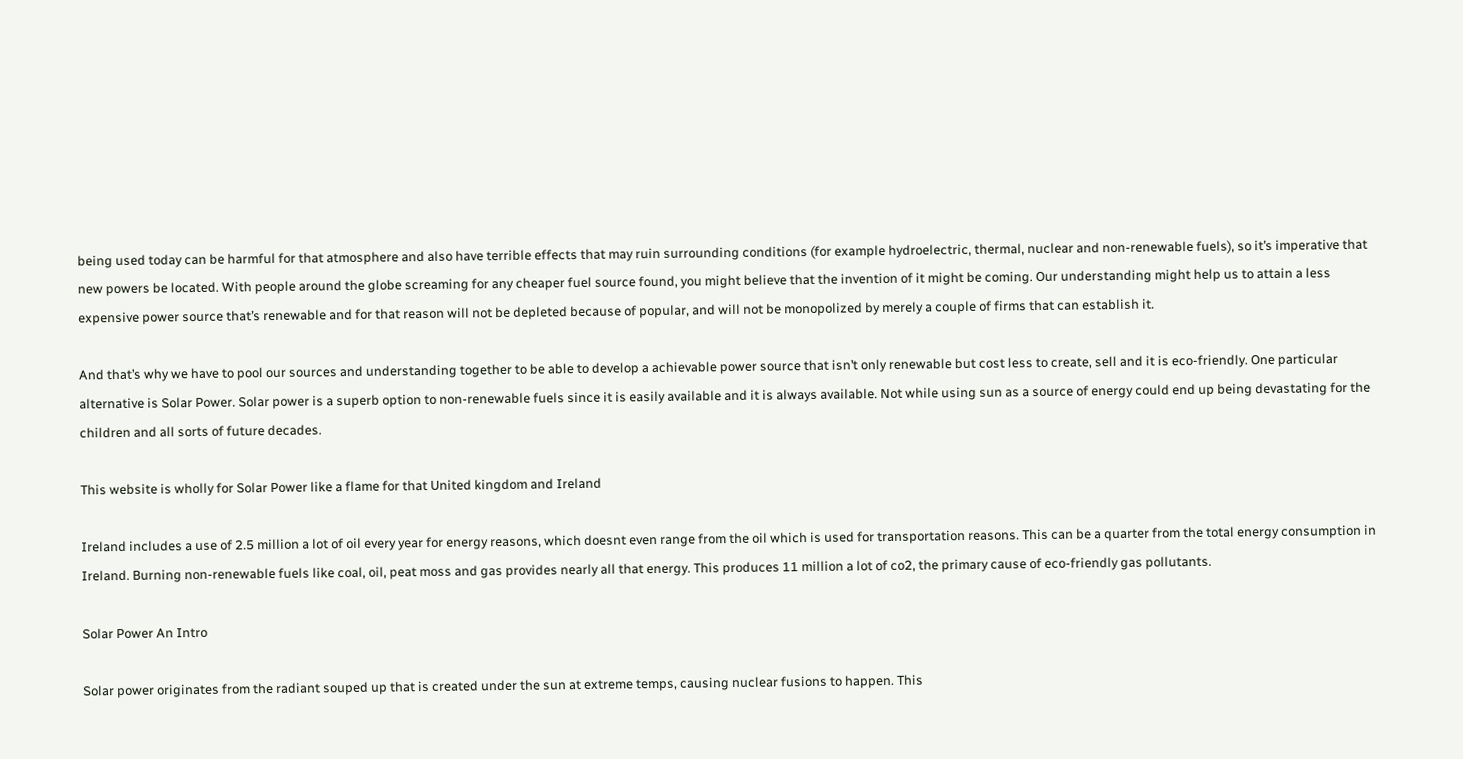being used today can be harmful for that atmosphere and also have terrible effects that may ruin surrounding conditions (for example hydroelectric, thermal, nuclear and non-renewable fuels), so it’s imperative that new powers be located. With people around the globe screaming for any cheaper fuel source found, you might believe that the invention of it might be coming. Our understanding might help us to attain a less expensive power source that’s renewable and for that reason will not be depleted because of popular, and will not be monopolized by merely a couple of firms that can establish it.

And that’s why we have to pool our sources and understanding together to be able to develop a achievable power source that isn’t only renewable but cost less to create, sell and it is eco-friendly. One particular alternative is Solar Power. Solar power is a superb option to non-renewable fuels since it is easily available and it is always available. Not while using sun as a source of energy could end up being devastating for the children and all sorts of future decades.

This website is wholly for Solar Power like a flame for that United kingdom and Ireland

Ireland includes a use of 2.5 million a lot of oil every year for energy reasons, which doesnt even range from the oil which is used for transportation reasons. This can be a quarter from the total energy consumption in Ireland. Burning non-renewable fuels like coal, oil, peat moss and gas provides nearly all that energy. This produces 11 million a lot of co2, the primary cause of eco-friendly gas pollutants.

Solar Power An Intro

Solar power originates from the radiant souped up that is created under the sun at extreme temps, causing nuclear fusions to happen. This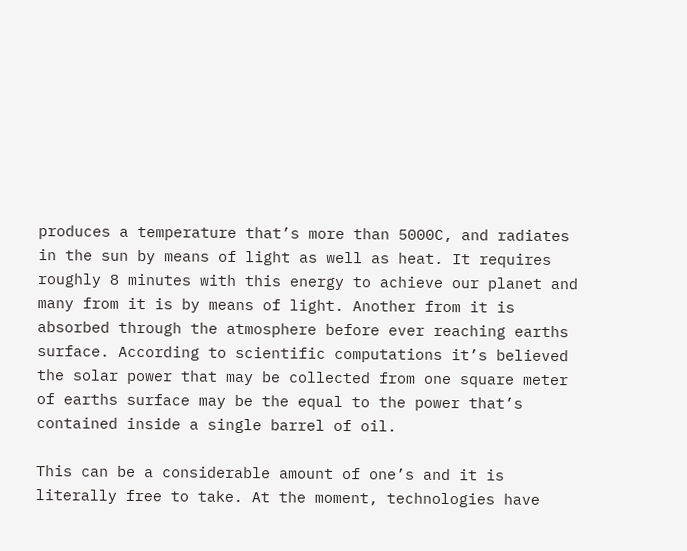produces a temperature that’s more than 5000C, and radiates in the sun by means of light as well as heat. It requires roughly 8 minutes with this energy to achieve our planet and many from it is by means of light. Another from it is absorbed through the atmosphere before ever reaching earths surface. According to scientific computations it’s believed the solar power that may be collected from one square meter of earths surface may be the equal to the power that’s contained inside a single barrel of oil.

This can be a considerable amount of one’s and it is literally free to take. At the moment, technologies have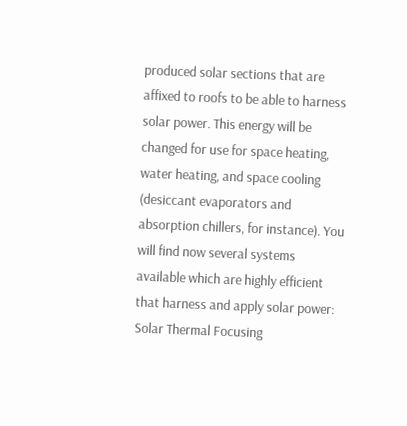produced solar sections that are affixed to roofs to be able to harness solar power. This energy will be changed for use for space heating, water heating, and space cooling (desiccant evaporators and absorption chillers, for instance). You will find now several systems available which are highly efficient that harness and apply solar power: Solar Thermal Focusing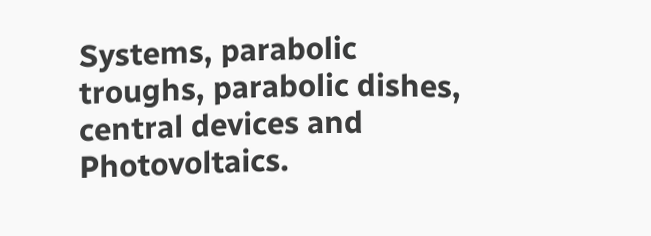Systems, parabolic troughs, parabolic dishes, central devices and Photovoltaics.